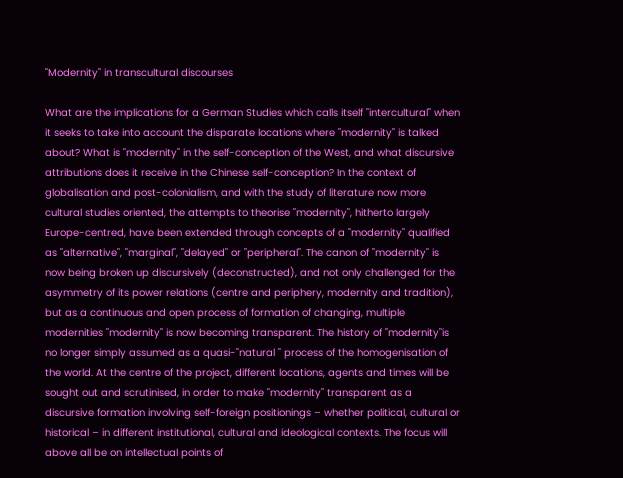"Modernity" in transcultural discourses

What are the implications for a German Studies which calls itself "intercultural" when it seeks to take into account the disparate locations where "modernity" is talked about? What is "modernity" in the self-conception of the West, and what discursive attributions does it receive in the Chinese self-conception? In the context of globalisation and post-colonialism, and with the study of literature now more cultural studies oriented, the attempts to theorise "modernity", hitherto largely Europe-centred, have been extended through concepts of a "modernity" qualified as "alternative", "marginal", "delayed" or "peripheral". The canon of "modernity" is now being broken up discursively (deconstructed), and not only challenged for the asymmetry of its power relations (centre and periphery, modernity and tradition), but as a continuous and open process of formation of changing, multiple modernities "modernity" is now becoming transparent. The history of "modernity"is no longer simply assumed as a quasi-"natural " process of the homogenisation of the world. At the centre of the project, different locations, agents and times will be sought out and scrutinised, in order to make "modernity" transparent as a discursive formation involving self-foreign positionings – whether political, cultural or historical – in different institutional, cultural and ideological contexts. The focus will above all be on intellectual points of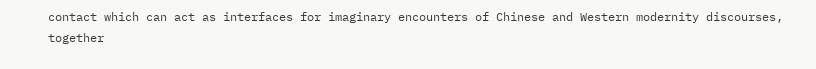contact which can act as interfaces for imaginary encounters of Chinese and Western modernity discourses, together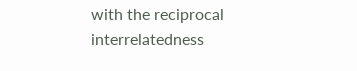with the reciprocal interrelatedness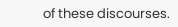of these discourses.